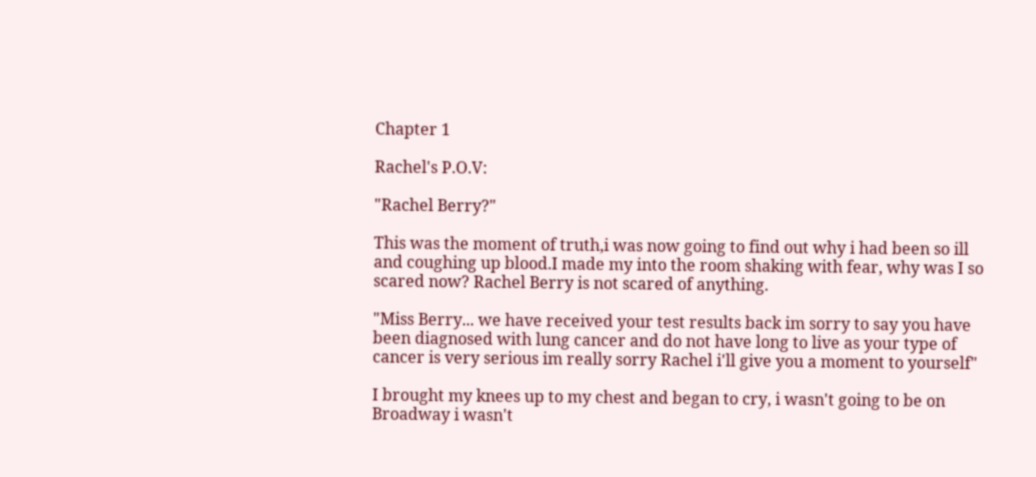Chapter 1

Rachel's P.O.V:

"Rachel Berry?"

This was the moment of truth,i was now going to find out why i had been so ill and coughing up blood.I made my into the room shaking with fear, why was I so scared now? Rachel Berry is not scared of anything.

"Miss Berry... we have received your test results back im sorry to say you have been diagnosed with lung cancer and do not have long to live as your type of cancer is very serious im really sorry Rachel i'll give you a moment to yourself"

I brought my knees up to my chest and began to cry, i wasn't going to be on Broadway i wasn't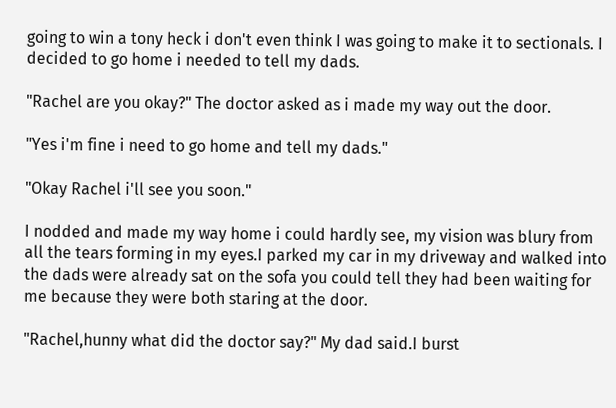going to win a tony heck i don't even think I was going to make it to sectionals. I decided to go home i needed to tell my dads.

"Rachel are you okay?" The doctor asked as i made my way out the door.

"Yes i'm fine i need to go home and tell my dads."

"Okay Rachel i'll see you soon."

I nodded and made my way home i could hardly see, my vision was blury from all the tears forming in my eyes.I parked my car in my driveway and walked into the dads were already sat on the sofa you could tell they had been waiting for me because they were both staring at the door.

"Rachel,hunny what did the doctor say?" My dad said.I burst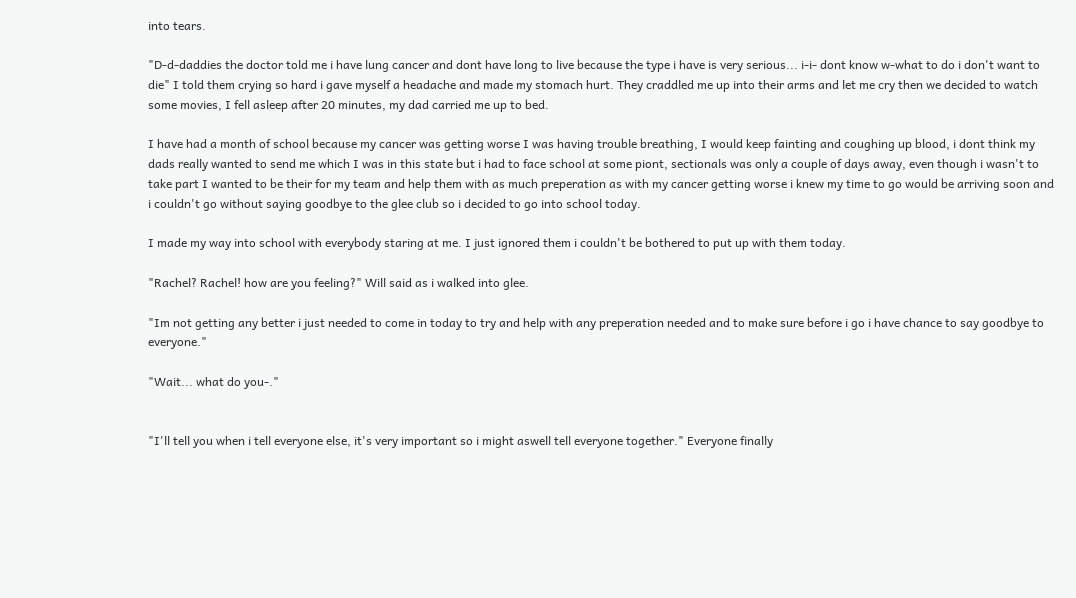into tears.

"D-d-daddies the doctor told me i have lung cancer and dont have long to live because the type i have is very serious... i-i- dont know w-what to do i don't want to die" I told them crying so hard i gave myself a headache and made my stomach hurt. They craddled me up into their arms and let me cry then we decided to watch some movies, I fell asleep after 20 minutes, my dad carried me up to bed.

I have had a month of school because my cancer was getting worse I was having trouble breathing, I would keep fainting and coughing up blood, i dont think my dads really wanted to send me which I was in this state but i had to face school at some piont, sectionals was only a couple of days away, even though i wasn't to take part I wanted to be their for my team and help them with as much preperation as with my cancer getting worse i knew my time to go would be arriving soon and i couldn't go without saying goodbye to the glee club so i decided to go into school today.

I made my way into school with everybody staring at me. I just ignored them i couldn't be bothered to put up with them today.

"Rachel? Rachel! how are you feeling?" Will said as i walked into glee.

"Im not getting any better i just needed to come in today to try and help with any preperation needed and to make sure before i go i have chance to say goodbye to everyone."

"Wait... what do you-."


"I'll tell you when i tell everyone else, it's very important so i might aswell tell everyone together." Everyone finally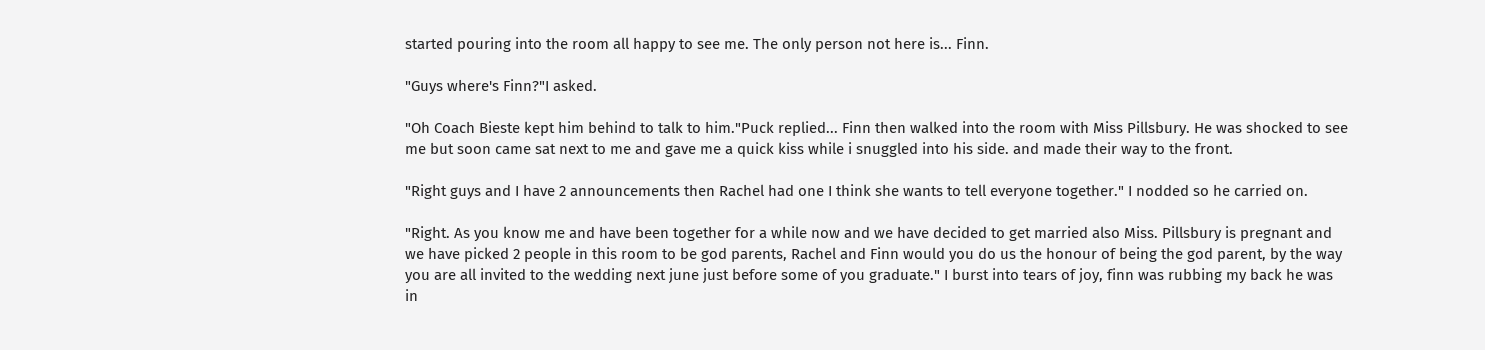started pouring into the room all happy to see me. The only person not here is... Finn.

"Guys where's Finn?"I asked.

"Oh Coach Bieste kept him behind to talk to him."Puck replied... Finn then walked into the room with Miss Pillsbury. He was shocked to see me but soon came sat next to me and gave me a quick kiss while i snuggled into his side. and made their way to the front.

"Right guys and I have 2 announcements then Rachel had one I think she wants to tell everyone together." I nodded so he carried on.

"Right. As you know me and have been together for a while now and we have decided to get married also Miss. Pillsbury is pregnant and we have picked 2 people in this room to be god parents, Rachel and Finn would you do us the honour of being the god parent, by the way you are all invited to the wedding next june just before some of you graduate." I burst into tears of joy, finn was rubbing my back he was in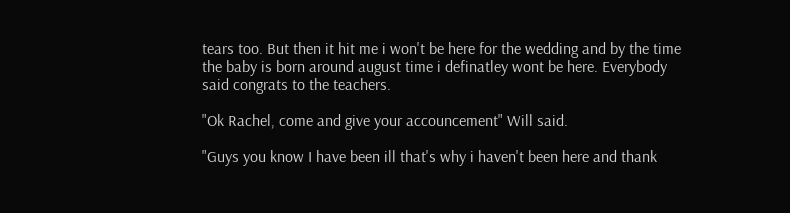tears too. But then it hit me i won't be here for the wedding and by the time the baby is born around august time i definatley wont be here. Everybody said congrats to the teachers.

"Ok Rachel, come and give your accouncement" Will said.

"Guys you know I have been ill that's why i haven't been here and thank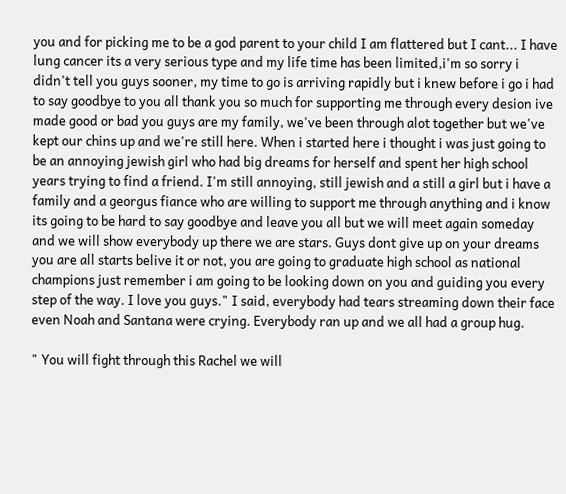you and for picking me to be a god parent to your child I am flattered but I cant... I have lung cancer its a very serious type and my life time has been limited,i'm so sorry i didn't tell you guys sooner, my time to go is arriving rapidly but i knew before i go i had to say goodbye to you all thank you so much for supporting me through every desion ive made good or bad you guys are my family, we've been through alot together but we've kept our chins up and we're still here. When i started here i thought i was just going to be an annoying jewish girl who had big dreams for herself and spent her high school years trying to find a friend. I'm still annoying, still jewish and a still a girl but i have a family and a georgus fiance who are willing to support me through anything and i know its going to be hard to say goodbye and leave you all but we will meet again someday and we will show everybody up there we are stars. Guys dont give up on your dreams you are all starts belive it or not, you are going to graduate high school as national champions just remember i am going to be looking down on you and guiding you every step of the way. I love you guys." I said, everybody had tears streaming down their face even Noah and Santana were crying. Everybody ran up and we all had a group hug.

" You will fight through this Rachel we will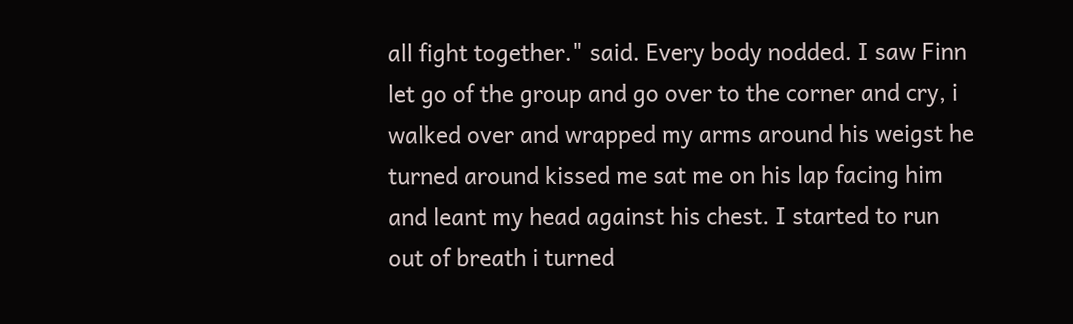all fight together." said. Every body nodded. I saw Finn let go of the group and go over to the corner and cry, i walked over and wrapped my arms around his weigst he turned around kissed me sat me on his lap facing him and leant my head against his chest. I started to run out of breath i turned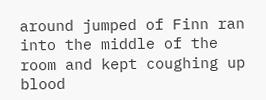around jumped of Finn ran into the middle of the room and kept coughing up blood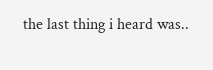the last thing i heard was..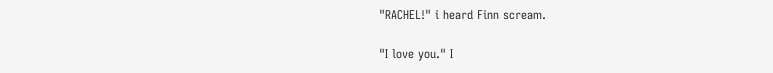"RACHEL!" i heard Finn scream.

"I love you." I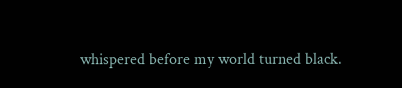whispered before my world turned black.